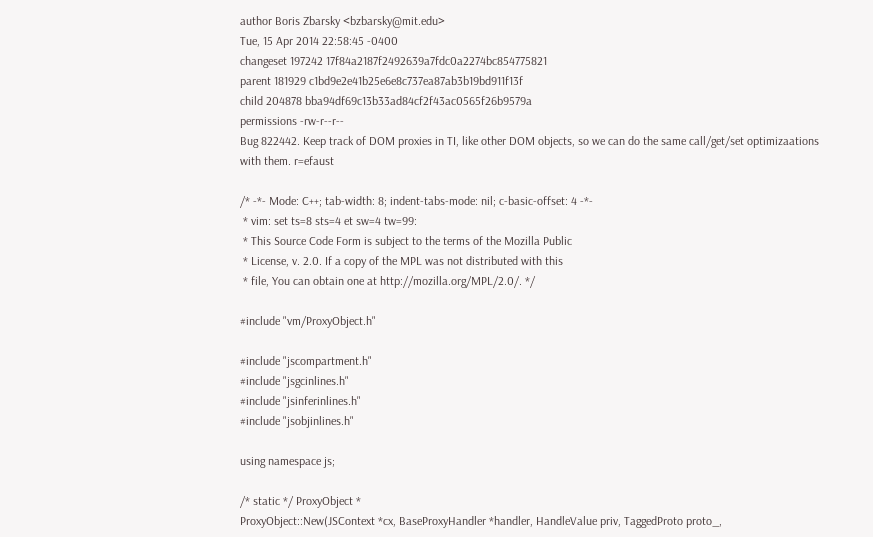author Boris Zbarsky <bzbarsky@mit.edu>
Tue, 15 Apr 2014 22:58:45 -0400
changeset 197242 17f84a2187f2492639a7fdc0a2274bc854775821
parent 181929 c1bd9e2e41b25e6e8c737ea87ab3b19bd911f13f
child 204878 bba94df69c13b33ad84cf2f43ac0565f26b9579a
permissions -rw-r--r--
Bug 822442. Keep track of DOM proxies in TI, like other DOM objects, so we can do the same call/get/set optimizaations with them. r=efaust

/* -*- Mode: C++; tab-width: 8; indent-tabs-mode: nil; c-basic-offset: 4 -*-
 * vim: set ts=8 sts=4 et sw=4 tw=99:
 * This Source Code Form is subject to the terms of the Mozilla Public
 * License, v. 2.0. If a copy of the MPL was not distributed with this
 * file, You can obtain one at http://mozilla.org/MPL/2.0/. */

#include "vm/ProxyObject.h"

#include "jscompartment.h"
#include "jsgcinlines.h"
#include "jsinferinlines.h"
#include "jsobjinlines.h"

using namespace js;

/* static */ ProxyObject *
ProxyObject::New(JSContext *cx, BaseProxyHandler *handler, HandleValue priv, TaggedProto proto_,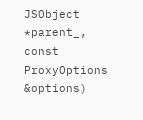JSObject *parent_, const ProxyOptions &options)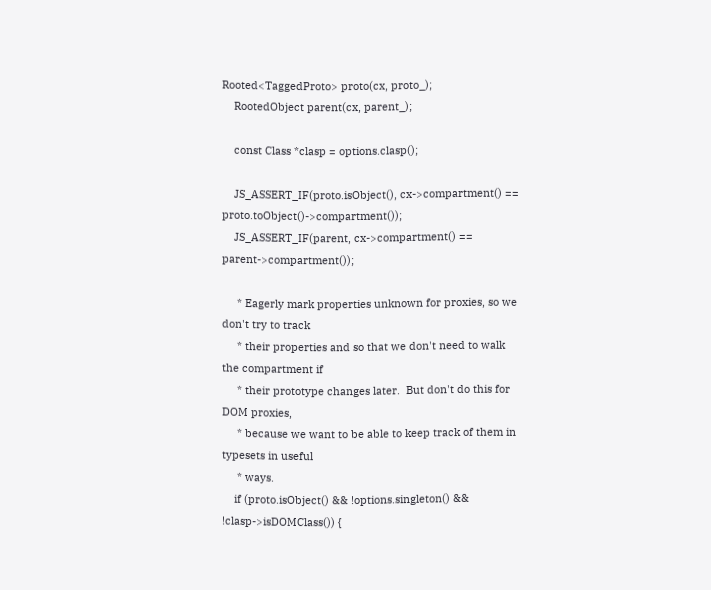Rooted<TaggedProto> proto(cx, proto_);
    RootedObject parent(cx, parent_);

    const Class *clasp = options.clasp();

    JS_ASSERT_IF(proto.isObject(), cx->compartment() == proto.toObject()->compartment());
    JS_ASSERT_IF(parent, cx->compartment() == parent->compartment());

     * Eagerly mark properties unknown for proxies, so we don't try to track
     * their properties and so that we don't need to walk the compartment if
     * their prototype changes later.  But don't do this for DOM proxies,
     * because we want to be able to keep track of them in typesets in useful
     * ways.
    if (proto.isObject() && !options.singleton() && !clasp->isDOMClass()) {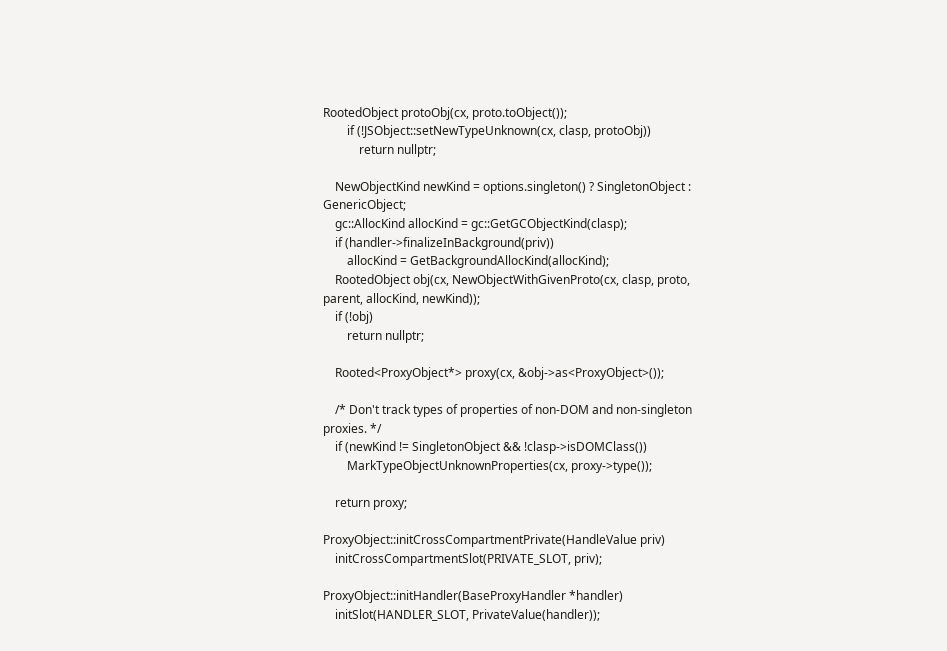RootedObject protoObj(cx, proto.toObject());
        if (!JSObject::setNewTypeUnknown(cx, clasp, protoObj))
            return nullptr;

    NewObjectKind newKind = options.singleton() ? SingletonObject : GenericObject;
    gc::AllocKind allocKind = gc::GetGCObjectKind(clasp);
    if (handler->finalizeInBackground(priv))
        allocKind = GetBackgroundAllocKind(allocKind);
    RootedObject obj(cx, NewObjectWithGivenProto(cx, clasp, proto, parent, allocKind, newKind));
    if (!obj)
        return nullptr;

    Rooted<ProxyObject*> proxy(cx, &obj->as<ProxyObject>());

    /* Don't track types of properties of non-DOM and non-singleton proxies. */
    if (newKind != SingletonObject && !clasp->isDOMClass())
        MarkTypeObjectUnknownProperties(cx, proxy->type());

    return proxy;

ProxyObject::initCrossCompartmentPrivate(HandleValue priv)
    initCrossCompartmentSlot(PRIVATE_SLOT, priv);

ProxyObject::initHandler(BaseProxyHandler *handler)
    initSlot(HANDLER_SLOT, PrivateValue(handler));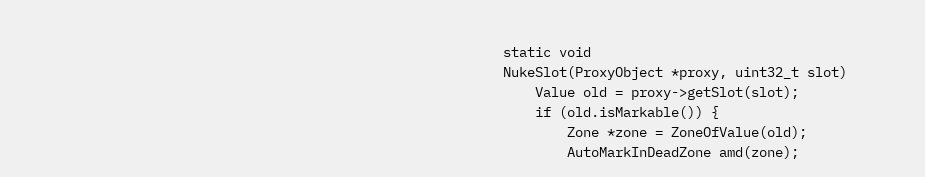static void
NukeSlot(ProxyObject *proxy, uint32_t slot)
    Value old = proxy->getSlot(slot);
    if (old.isMarkable()) {
        Zone *zone = ZoneOfValue(old);
        AutoMarkInDeadZone amd(zone);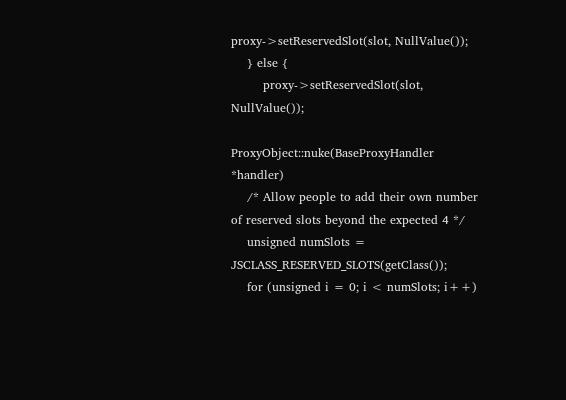proxy->setReservedSlot(slot, NullValue());
    } else {
        proxy->setReservedSlot(slot, NullValue());

ProxyObject::nuke(BaseProxyHandler *handler)
    /* Allow people to add their own number of reserved slots beyond the expected 4 */
    unsigned numSlots = JSCLASS_RESERVED_SLOTS(getClass());
    for (unsigned i = 0; i < numSlots; i++)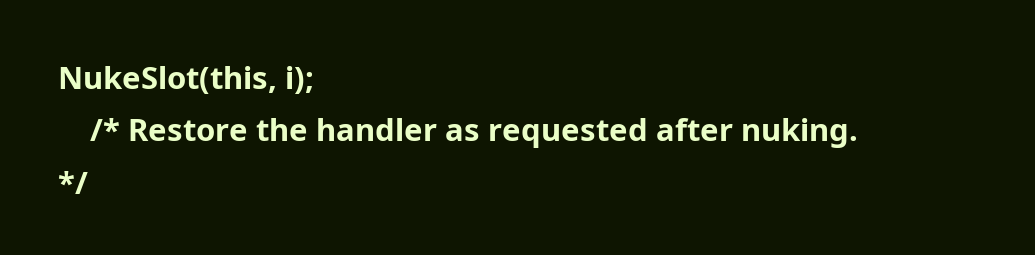NukeSlot(this, i);
    /* Restore the handler as requested after nuking. */